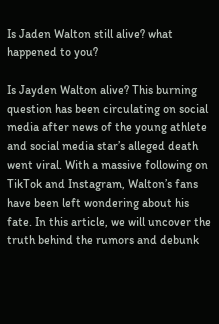Is Jaden Walton still alive? what happened to you?

Is Jayden Walton alive? This burning question has been circulating on social media after news of the young athlete and social media star’s alleged death went viral. With a massive following on TikTok and Instagram, Walton’s fans have been left wondering about his fate. In this article, we will uncover the truth behind the rumors and debunk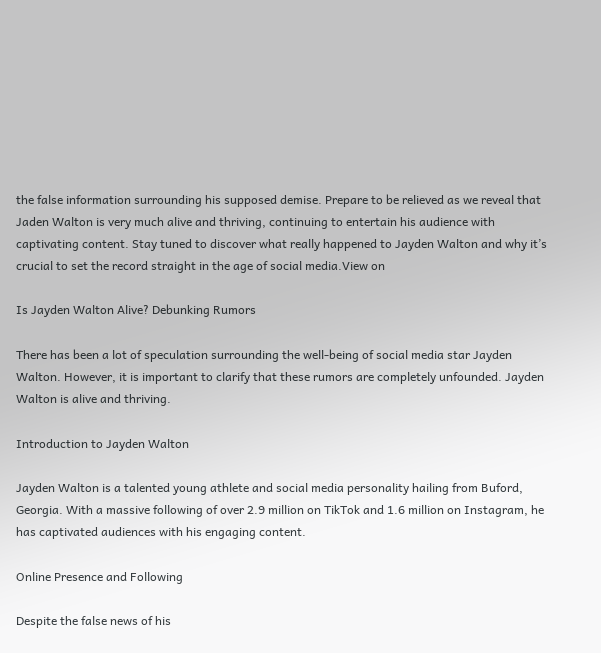the false information surrounding his supposed demise. Prepare to be relieved as we reveal that Jaden Walton is very much alive and thriving, continuing to entertain his audience with captivating content. Stay tuned to discover what really happened to Jayden Walton and why it’s crucial to set the record straight in the age of social media.View on

Is Jayden Walton Alive? Debunking Rumors

There has been a lot of speculation surrounding the well-being of social media star Jayden Walton. However, it is important to clarify that these rumors are completely unfounded. Jayden Walton is alive and thriving.

Introduction to Jayden Walton

Jayden Walton is a talented young athlete and social media personality hailing from Buford, Georgia. With a massive following of over 2.9 million on TikTok and 1.6 million on Instagram, he has captivated audiences with his engaging content.

Online Presence and Following

Despite the false news of his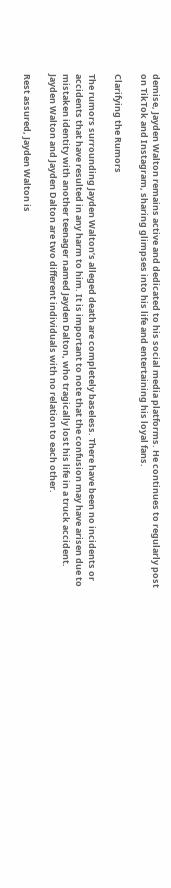demise, Jayden Walton remains active and dedicated to his social media platforms. He continues to regularly post on TikTok and Instagram, sharing glimpses into his life and entertaining his loyal fans.

Clarifying the Rumors

The rumors surrounding Jayden Walton’s alleged death are completely baseless. There have been no incidents or accidents that have resulted in any harm to him. It is important to note that the confusion may have arisen due to mistaken identity with another teenager named Jayden Dalton, who tragically lost his life in a truck accident. Jayden Walton and Jayden Dalton are two different individuals with no relation to each other.

Rest assured, Jayden Walton is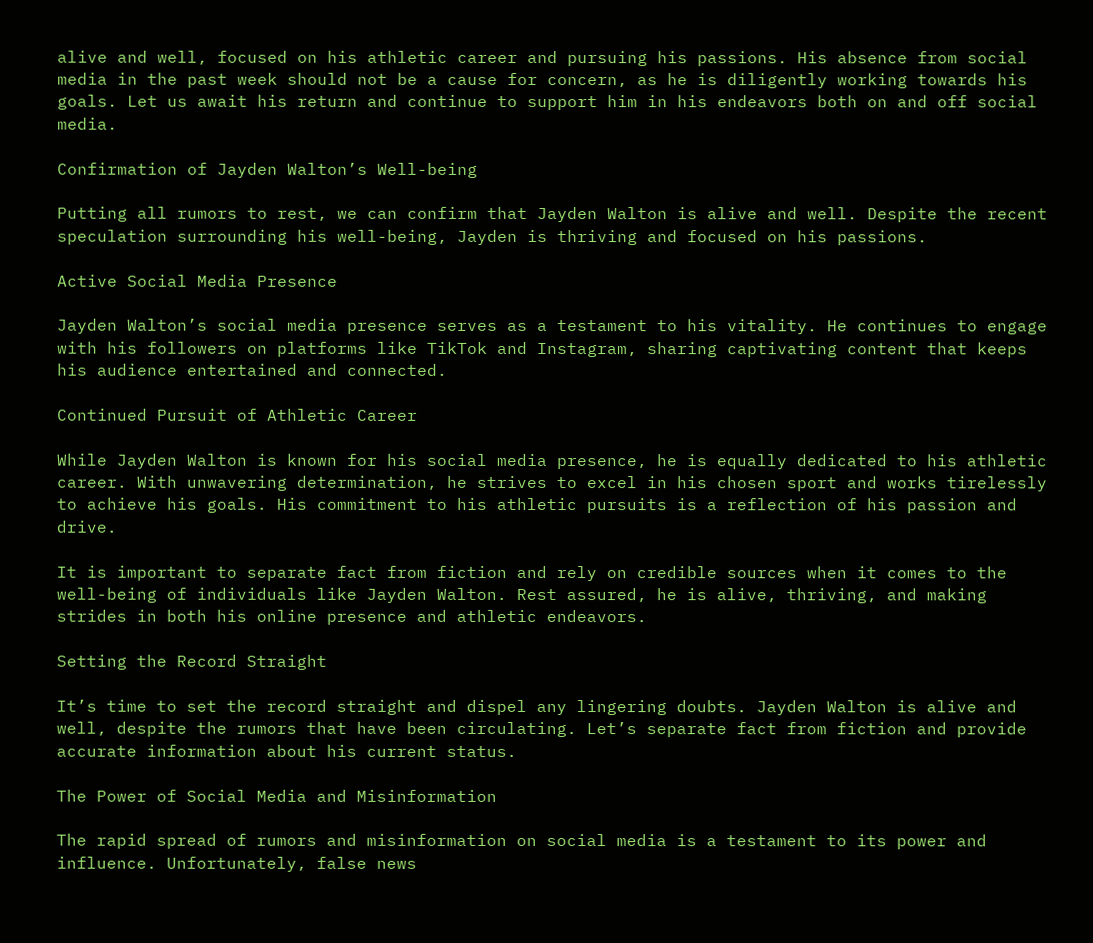alive and well, focused on his athletic career and pursuing his passions. His absence from social media in the past week should not be a cause for concern, as he is diligently working towards his goals. Let us await his return and continue to support him in his endeavors both on and off social media.

Confirmation of Jayden Walton’s Well-being

Putting all rumors to rest, we can confirm that Jayden Walton is alive and well. Despite the recent speculation surrounding his well-being, Jayden is thriving and focused on his passions.

Active Social Media Presence

Jayden Walton’s social media presence serves as a testament to his vitality. He continues to engage with his followers on platforms like TikTok and Instagram, sharing captivating content that keeps his audience entertained and connected.

Continued Pursuit of Athletic Career

While Jayden Walton is known for his social media presence, he is equally dedicated to his athletic career. With unwavering determination, he strives to excel in his chosen sport and works tirelessly to achieve his goals. His commitment to his athletic pursuits is a reflection of his passion and drive.

It is important to separate fact from fiction and rely on credible sources when it comes to the well-being of individuals like Jayden Walton. Rest assured, he is alive, thriving, and making strides in both his online presence and athletic endeavors.

Setting the Record Straight

It’s time to set the record straight and dispel any lingering doubts. Jayden Walton is alive and well, despite the rumors that have been circulating. Let’s separate fact from fiction and provide accurate information about his current status.

The Power of Social Media and Misinformation

The rapid spread of rumors and misinformation on social media is a testament to its power and influence. Unfortunately, false news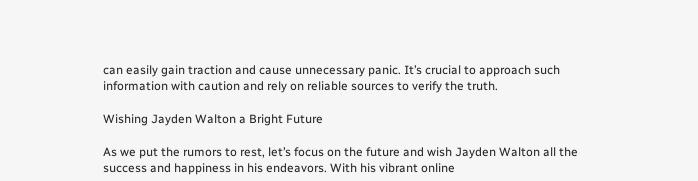can easily gain traction and cause unnecessary panic. It’s crucial to approach such information with caution and rely on reliable sources to verify the truth.

Wishing Jayden Walton a Bright Future

As we put the rumors to rest, let’s focus on the future and wish Jayden Walton all the success and happiness in his endeavors. With his vibrant online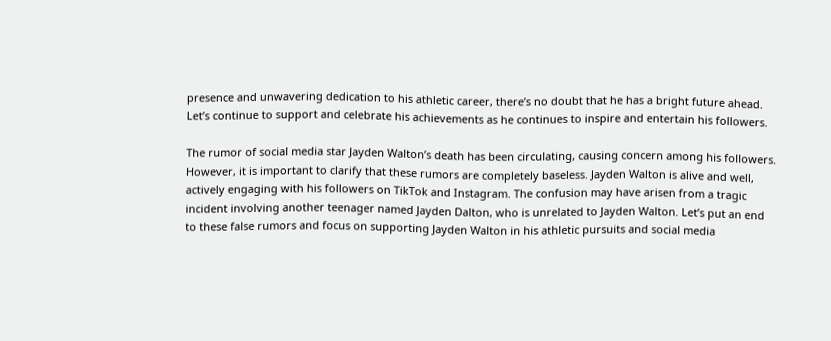presence and unwavering dedication to his athletic career, there’s no doubt that he has a bright future ahead. Let’s continue to support and celebrate his achievements as he continues to inspire and entertain his followers.

The rumor of social media star Jayden Walton’s death has been circulating, causing concern among his followers. However, it is important to clarify that these rumors are completely baseless. Jayden Walton is alive and well, actively engaging with his followers on TikTok and Instagram. The confusion may have arisen from a tragic incident involving another teenager named Jayden Dalton, who is unrelated to Jayden Walton. Let’s put an end to these false rumors and focus on supporting Jayden Walton in his athletic pursuits and social media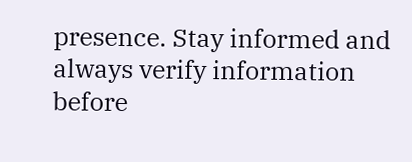presence. Stay informed and always verify information before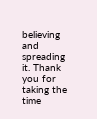believing and spreading it. Thank you for taking the time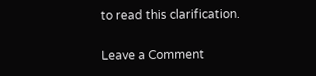to read this clarification.

Leave a Comment